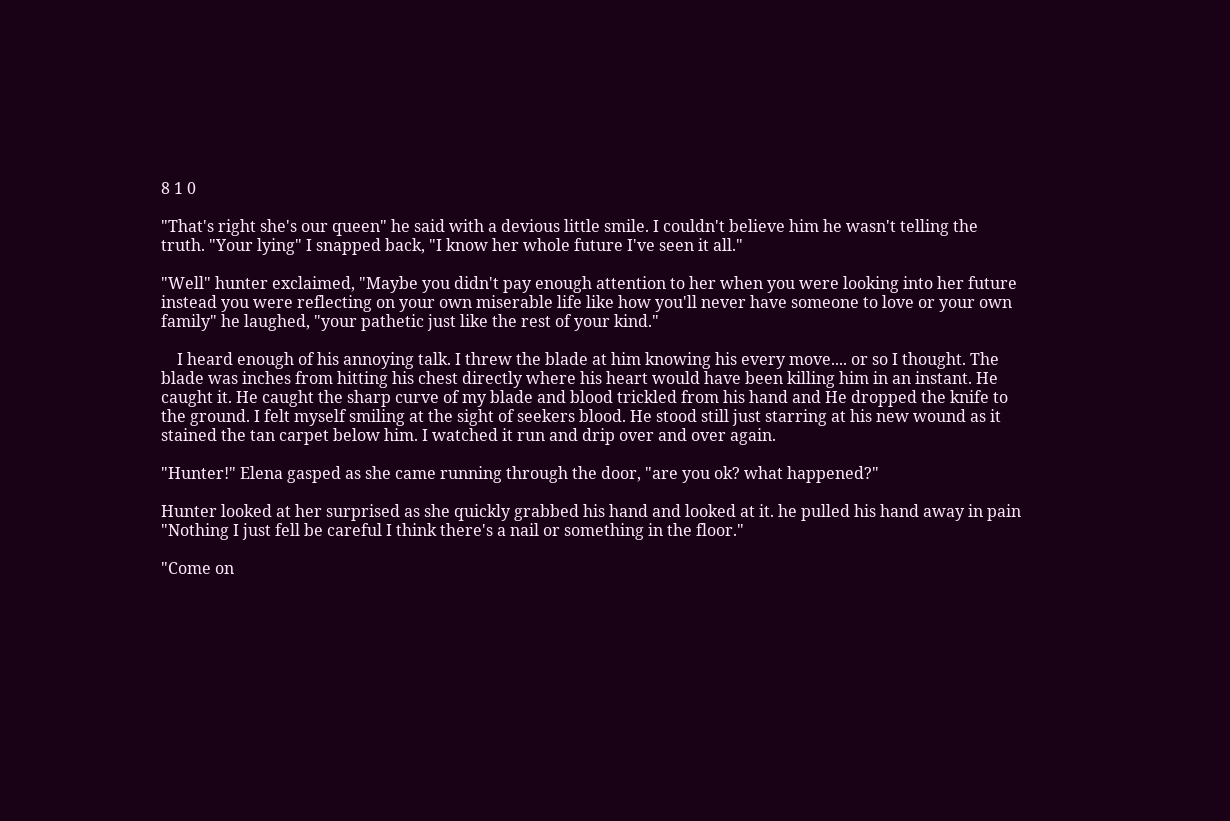8 1 0

"That's right she's our queen" he said with a devious little smile. I couldn't believe him he wasn't telling the truth. "Your lying" I snapped back, "I know her whole future I've seen it all."

"Well" hunter exclaimed, "Maybe you didn't pay enough attention to her when you were looking into her future instead you were reflecting on your own miserable life like how you'll never have someone to love or your own family" he laughed, "your pathetic just like the rest of your kind."

    I heard enough of his annoying talk. I threw the blade at him knowing his every move.... or so I thought. The blade was inches from hitting his chest directly where his heart would have been killing him in an instant. He caught it. He caught the sharp curve of my blade and blood trickled from his hand and He dropped the knife to the ground. I felt myself smiling at the sight of seekers blood. He stood still just starring at his new wound as it stained the tan carpet below him. I watched it run and drip over and over again.

"Hunter!" Elena gasped as she came running through the door, "are you ok? what happened?"

Hunter looked at her surprised as she quickly grabbed his hand and looked at it. he pulled his hand away in pain "Nothing I just fell be careful I think there's a nail or something in the floor."

"Come on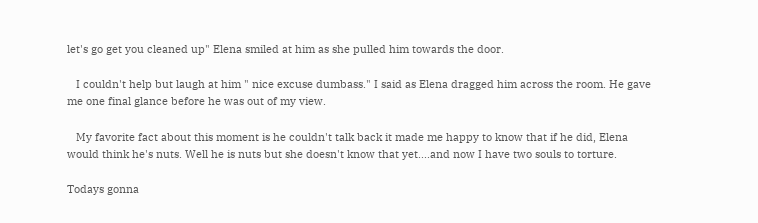let's go get you cleaned up" Elena smiled at him as she pulled him towards the door.

   I couldn't help but laugh at him " nice excuse dumbass." I said as Elena dragged him across the room. He gave me one final glance before he was out of my view.

   My favorite fact about this moment is he couldn't talk back it made me happy to know that if he did, Elena would think he's nuts. Well he is nuts but she doesn't know that yet....and now I have two souls to torture.

Todays gonna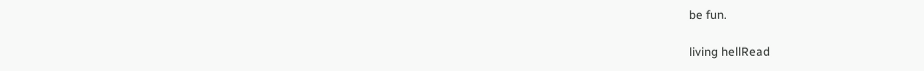be fun.

living hellRead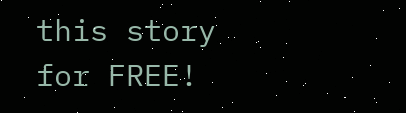this story for FREE!